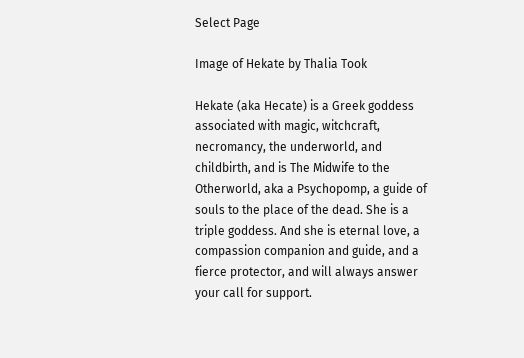Select Page

Image of Hekate by Thalia Took

Hekate (aka Hecate) is a Greek goddess associated with magic, witchcraft, necromancy, the underworld, and  childbirth, and is The Midwife to the Otherworld, aka a Psychopomp, a guide of souls to the place of the dead. She is a triple goddess. And she is eternal love, a compassion companion and guide, and a fierce protector, and will always answer your call for support.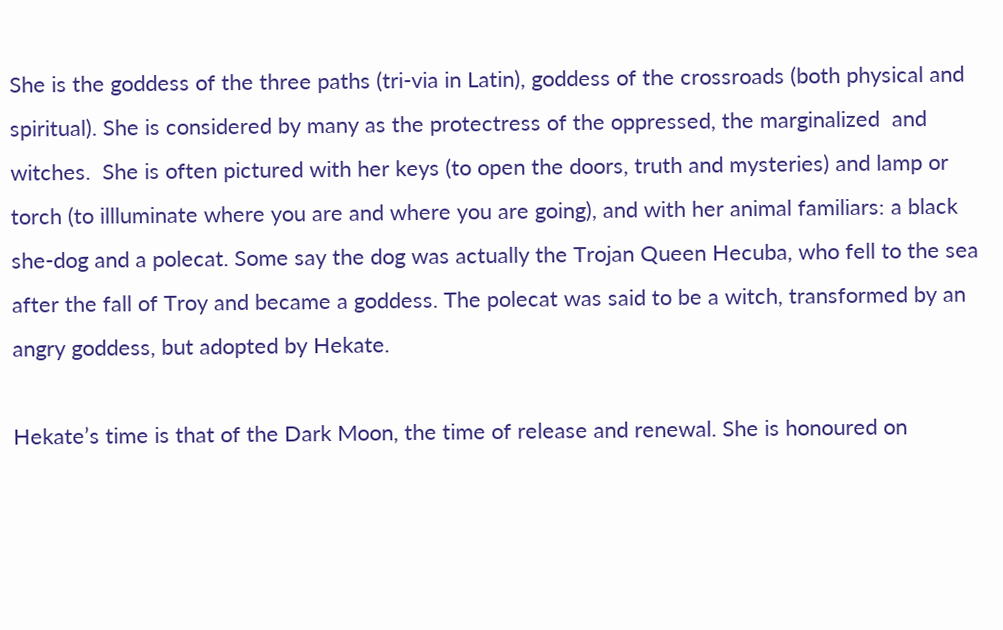She is the goddess of the three paths (tri-via in Latin), goddess of the crossroads (both physical and spiritual). She is considered by many as the protectress of the oppressed, the marginalized  and witches.  She is often pictured with her keys (to open the doors, truth and mysteries) and lamp or torch (to illluminate where you are and where you are going), and with her animal familiars: a black she-dog and a polecat. Some say the dog was actually the Trojan Queen Hecuba, who fell to the sea after the fall of Troy and became a goddess. The polecat was said to be a witch, transformed by an angry goddess, but adopted by Hekate.

Hekate’s time is that of the Dark Moon, the time of release and renewal. She is honoured on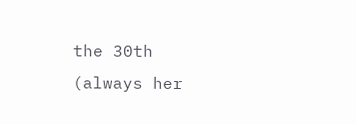the 30th (always her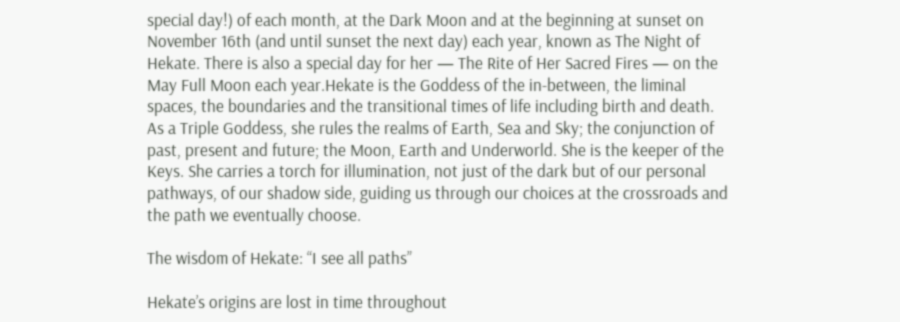special day!) of each month, at the Dark Moon and at the beginning at sunset on November 16th (and until sunset the next day) each year, known as The Night of Hekate. There is also a special day for her — The Rite of Her Sacred Fires — on the May Full Moon each year.Hekate is the Goddess of the in-between, the liminal spaces, the boundaries and the transitional times of life including birth and death. As a Triple Goddess, she rules the realms of Earth, Sea and Sky; the conjunction of past, present and future; the Moon, Earth and Underworld. She is the keeper of the Keys. She carries a torch for illumination, not just of the dark but of our personal pathways, of our shadow side, guiding us through our choices at the crossroads and the path we eventually choose.

The wisdom of Hekate: “I see all paths”

Hekate’s origins are lost in time throughout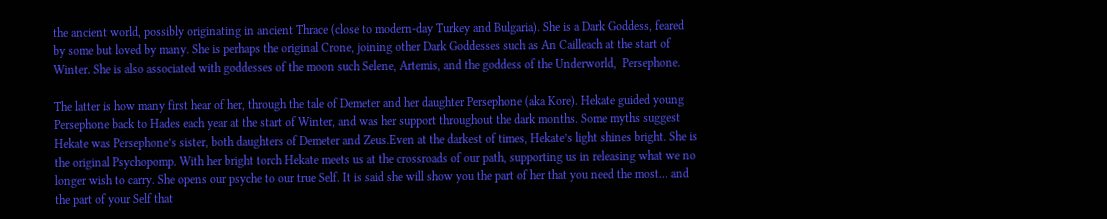the ancient world, possibly originating in ancient Thrace (close to modern-day Turkey and Bulgaria). She is a Dark Goddess, feared by some but loved by many. She is perhaps the original Crone, joining other Dark Goddesses such as An Cailleach at the start of Winter. She is also associated with goddesses of the moon such Selene, Artemis, and the goddess of the Underworld,  Persephone.

The latter is how many first hear of her, through the tale of Demeter and her daughter Persephone (aka Kore). Hekate guided young Persephone back to Hades each year at the start of Winter, and was her support throughout the dark months. Some myths suggest Hekate was Persephone’s sister, both daughters of Demeter and Zeus.Even at the darkest of times, Hekate’s light shines bright. She is the original Psychopomp. With her bright torch Hekate meets us at the crossroads of our path, supporting us in releasing what we no longer wish to carry. She opens our psyche to our true Self. It is said she will show you the part of her that you need the most… and the part of your Self that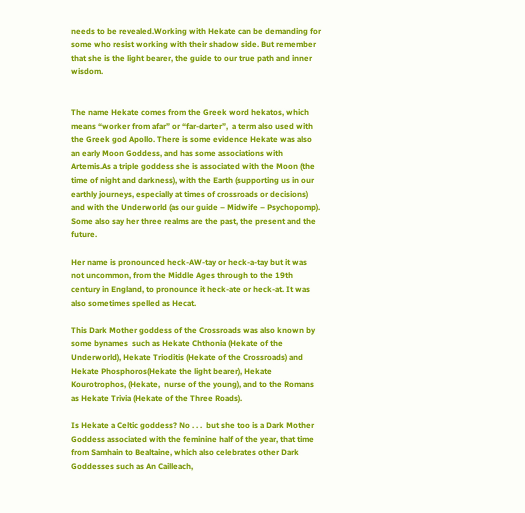needs to be revealed.Working with Hekate can be demanding for some who resist working with their shadow side. But remember that she is the light bearer, the guide to our true path and inner wisdom.


The name Hekate comes from the Greek word hekatos, which means “worker from afar” or “far-darter”,  a term also used with the Greek god Apollo. There is some evidence Hekate was also an early Moon Goddess, and has some associations with Artemis.As a triple goddess she is associated with the Moon (the time of night and darkness), with the Earth (supporting us in our earthly journeys, especially at times of crossroads or decisions) and with the Underworld (as our guide – Midwife – Psychopomp). Some also say her three realms are the past, the present and the future.

Her name is pronounced heck-AW-tay or heck-a-tay but it was not uncommon, from the Middle Ages through to the 19th century in England, to pronounce it heck-ate or heck-at. It was also sometimes spelled as Hecat.

This Dark Mother goddess of the Crossroads was also known by some bynames  such as Hekate Chthonia (Hekate of the Underworld), Hekate Trioditis (Hekate of the Crossroads) and Hekate Phosphoros(Hekate the light bearer), Hekate Kourotrophos, (Hekate,  nurse of the young), and to the Romans as Hekate Trivia (Hekate of the Three Roads).

Is Hekate a Celtic goddess? No . . .  but she too is a Dark Mother Goddess associated with the feminine half of the year, that time from Samhain to Bealtaine, which also celebrates other Dark Goddesses such as An Cailleach,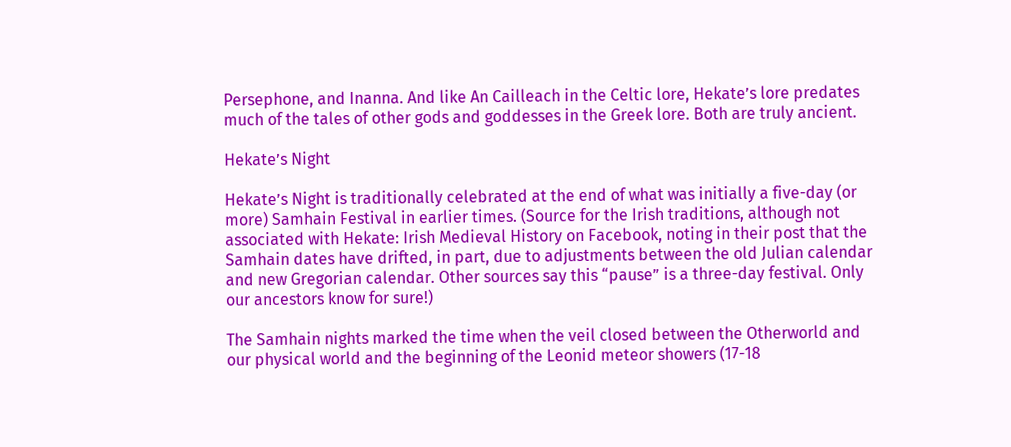Persephone, and Inanna. And like An Cailleach in the Celtic lore, Hekate’s lore predates much of the tales of other gods and goddesses in the Greek lore. Both are truly ancient.

Hekate’s Night

Hekate’s Night is traditionally celebrated at the end of what was initially a five-day (or more) Samhain Festival in earlier times. (Source for the Irish traditions, although not associated with Hekate: Irish Medieval History on Facebook, noting in their post that the Samhain dates have drifted, in part, due to adjustments between the old Julian calendar and new Gregorian calendar. Other sources say this “pause” is a three-day festival. Only our ancestors know for sure!)

The Samhain nights marked the time when the veil closed between the Otherworld and our physical world and the beginning of the Leonid meteor showers (17-18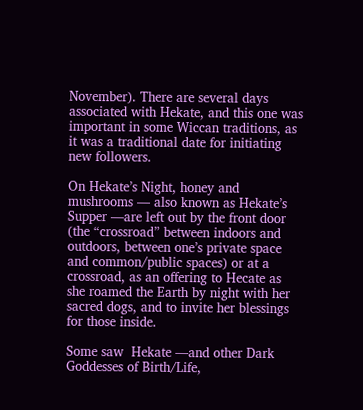November). There are several days associated with Hekate, and this one was important in some Wiccan traditions, as it was a traditional date for initiating new followers.

On Hekate’s Night, honey and mushrooms — also known as Hekate’s Supper —are left out by the front door (the “crossroad” between indoors and outdoors, between one’s private space and common/public spaces) or at a crossroad, as an offering to Hecate as she roamed the Earth by night with her sacred dogs, and to invite her blessings for those inside.

Some saw  Hekate —and other Dark Goddesses of Birth/Life,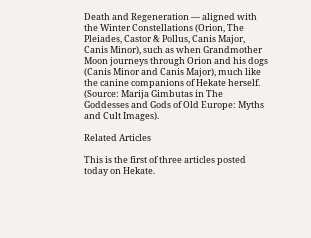Death and Regeneration — aligned with the Winter Constellations (Orion, The Pleiades, Castor & Pollus, Canis Major, Canis Minor), such as when Grandmother Moon journeys through Orion and his dogs (Canis Minor and Canis Major), much like the canine companions of Hekate herself. (Source: Marija Gimbutas in The Goddesses and Gods of Old Europe: Myths and Cult Images).

Related Articles

This is the first of three articles posted today on Hekate.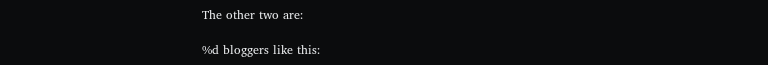The other two are:

%d bloggers like this: